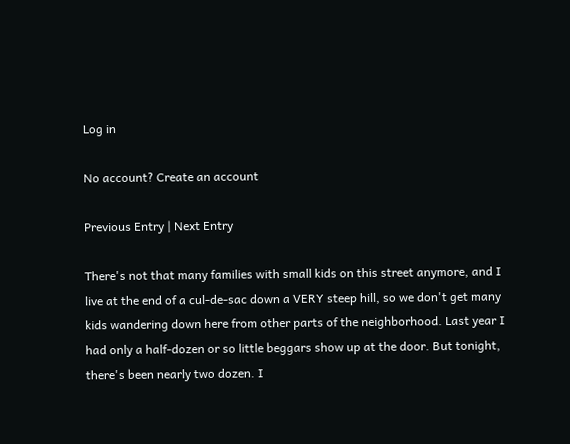Log in

No account? Create an account

Previous Entry | Next Entry

There's not that many families with small kids on this street anymore, and I live at the end of a cul-de-sac down a VERY steep hill, so we don't get many kids wandering down here from other parts of the neighborhood. Last year I had only a half-dozen or so little beggars show up at the door. But tonight, there's been nearly two dozen. I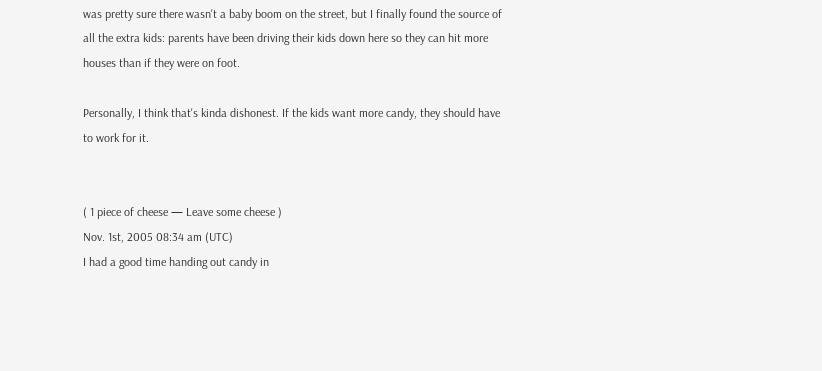was pretty sure there wasn't a baby boom on the street, but I finally found the source of all the extra kids: parents have been driving their kids down here so they can hit more houses than if they were on foot.

Personally, I think that's kinda dishonest. If the kids want more candy, they should have to work for it.


( 1 piece of cheese — Leave some cheese )
Nov. 1st, 2005 08:34 am (UTC)
I had a good time handing out candy in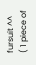fursuit ^^
( 1 piece of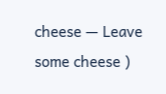cheese — Leave some cheese )